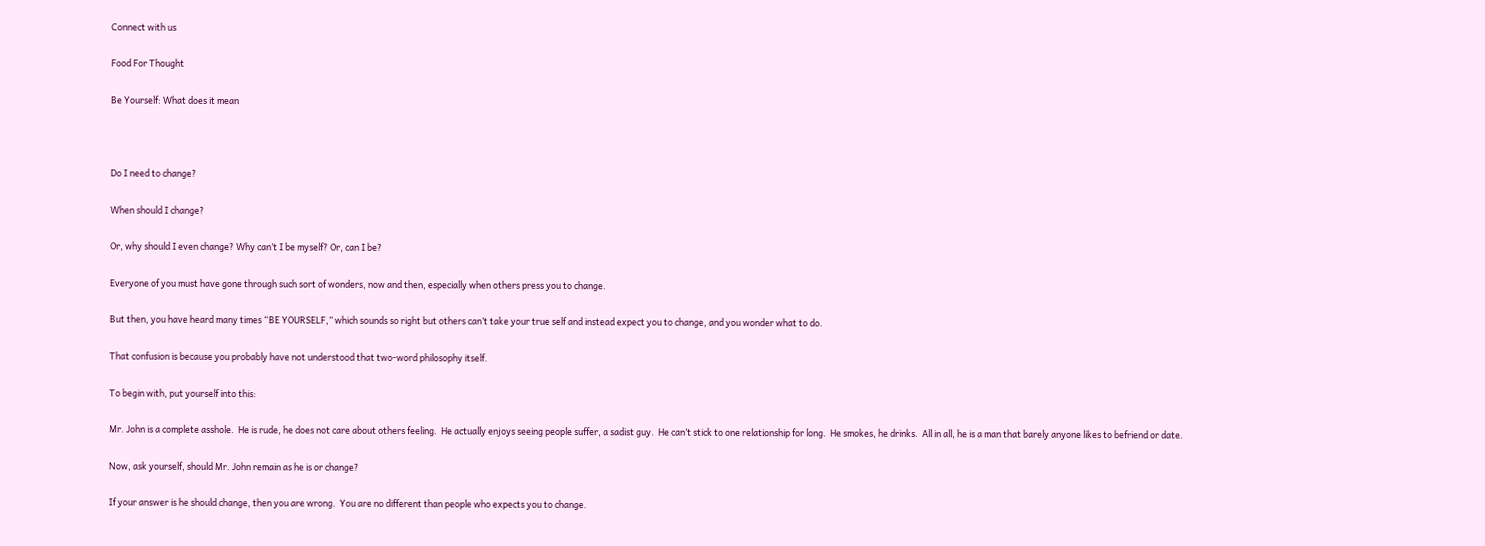Connect with us

Food For Thought

Be Yourself: What does it mean



Do I need to change?

When should I change?

Or, why should I even change? Why can’t I be myself? Or, can I be?

Everyone of you must have gone through such sort of wonders, now and then, especially when others press you to change.

But then, you have heard many times “BE YOURSELF,” which sounds so right but others can’t take your true self and instead expect you to change, and you wonder what to do.

That confusion is because you probably have not understood that two-word philosophy itself.

To begin with, put yourself into this:

Mr. John is a complete asshole.  He is rude, he does not care about others feeling.  He actually enjoys seeing people suffer, a sadist guy.  He can’t stick to one relationship for long.  He smokes, he drinks.  All in all, he is a man that barely anyone likes to befriend or date.

Now, ask yourself, should Mr. John remain as he is or change?

If your answer is he should change, then you are wrong.  You are no different than people who expects you to change.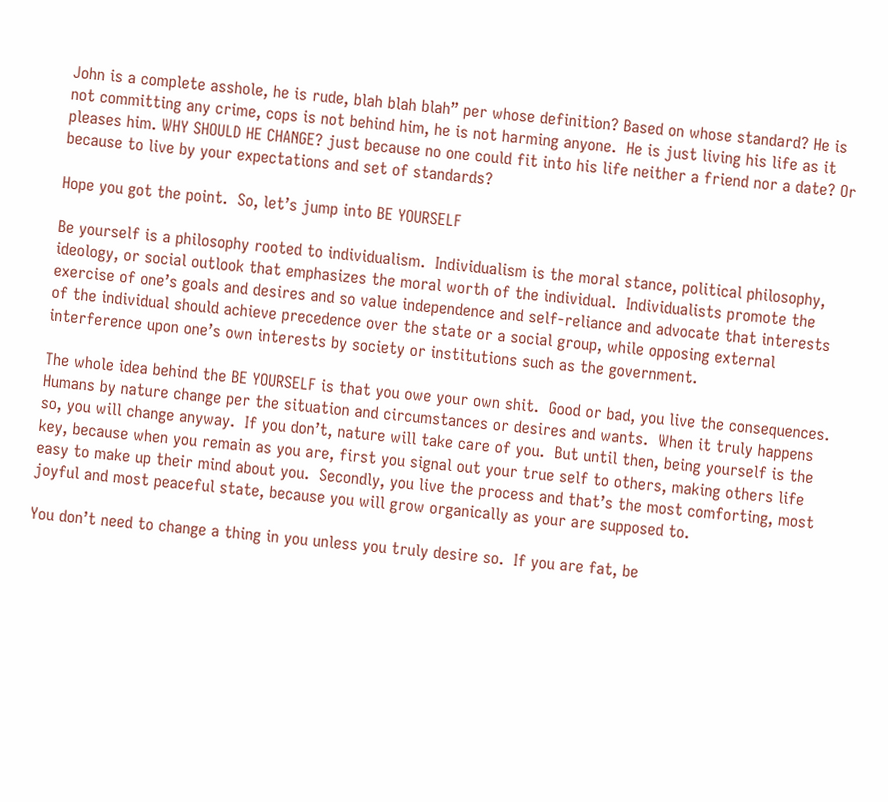John is a complete asshole, he is rude, blah blah blah” per whose definition? Based on whose standard? He is not committing any crime, cops is not behind him, he is not harming anyone.  He is just living his life as it pleases him. WHY SHOULD HE CHANGE? just because no one could fit into his life neither a friend nor a date? Or because to live by your expectations and set of standards?

Hope you got the point.  So, let’s jump into BE YOURSELF

Be yourself is a philosophy rooted to individualism.  Individualism is the moral stance, political philosophy, ideology, or social outlook that emphasizes the moral worth of the individual.  Individualists promote the exercise of one’s goals and desires and so value independence and self-reliance and advocate that interests of the individual should achieve precedence over the state or a social group, while opposing external interference upon one’s own interests by society or institutions such as the government.

The whole idea behind the BE YOURSELF is that you owe your own shit.  Good or bad, you live the consequences.  Humans by nature change per the situation and circumstances or desires and wants.  When it truly happens so, you will change anyway.  If you don’t, nature will take care of you.  But until then, being yourself is the key, because when you remain as you are, first you signal out your true self to others, making others life easy to make up their mind about you.  Secondly, you live the process and that’s the most comforting, most joyful and most peaceful state, because you will grow organically as your are supposed to.

You don’t need to change a thing in you unless you truly desire so.  If you are fat, be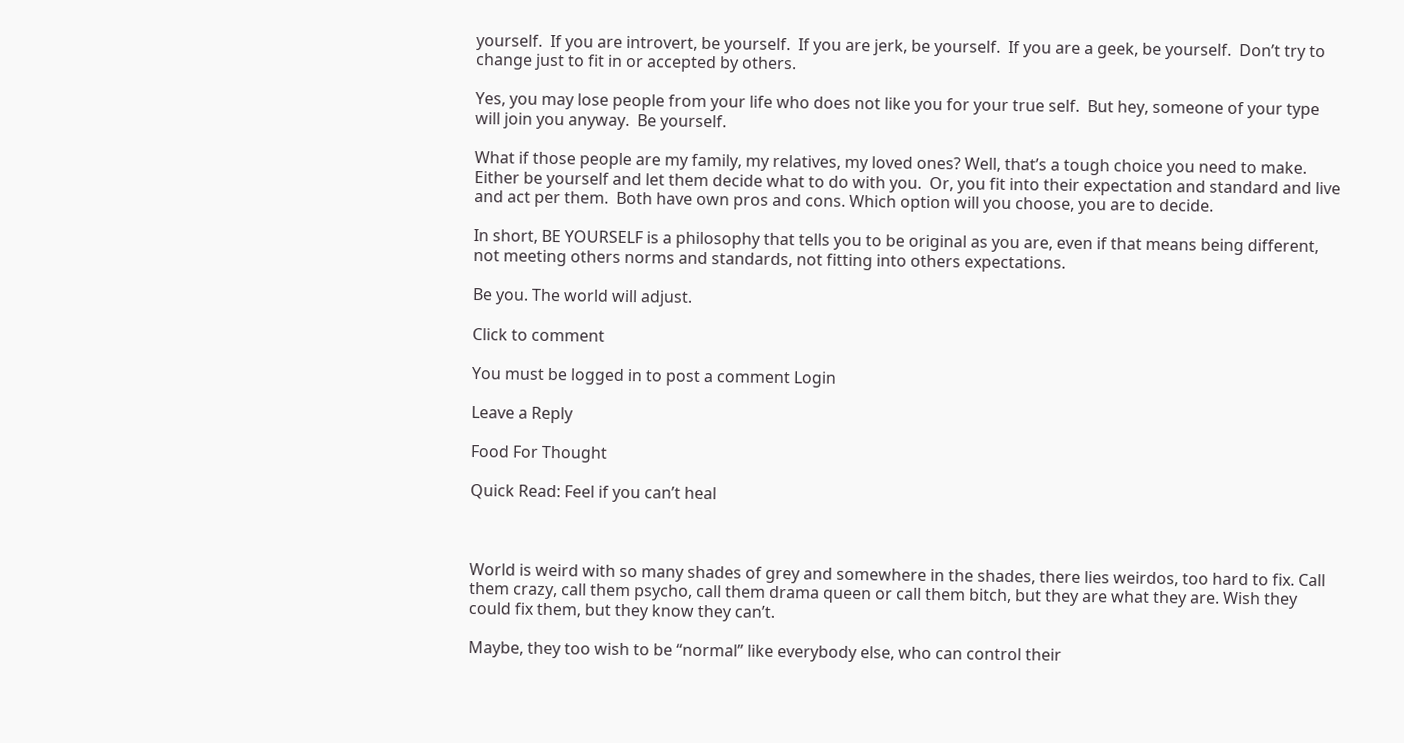yourself.  If you are introvert, be yourself.  If you are jerk, be yourself.  If you are a geek, be yourself.  Don’t try to change just to fit in or accepted by others.

Yes, you may lose people from your life who does not like you for your true self.  But hey, someone of your type will join you anyway.  Be yourself.

What if those people are my family, my relatives, my loved ones? Well, that’s a tough choice you need to make.  Either be yourself and let them decide what to do with you.  Or, you fit into their expectation and standard and live and act per them.  Both have own pros and cons. Which option will you choose, you are to decide.

In short, BE YOURSELF is a philosophy that tells you to be original as you are, even if that means being different, not meeting others norms and standards, not fitting into others expectations.

Be you. The world will adjust.

Click to comment

You must be logged in to post a comment Login

Leave a Reply

Food For Thought

Quick Read: Feel if you can’t heal



World is weird with so many shades of grey and somewhere in the shades, there lies weirdos, too hard to fix. Call them crazy, call them psycho, call them drama queen or call them bitch, but they are what they are. Wish they could fix them, but they know they can’t.

Maybe, they too wish to be “normal” like everybody else, who can control their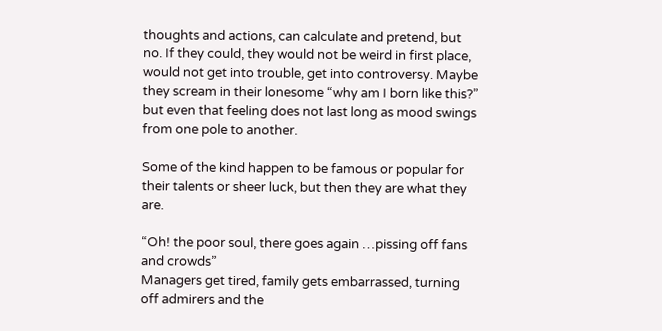thoughts and actions, can calculate and pretend, but no. If they could, they would not be weird in first place, would not get into trouble, get into controversy. Maybe they scream in their lonesome “why am I born like this?” but even that feeling does not last long as mood swings from one pole to another.

Some of the kind happen to be famous or popular for their talents or sheer luck, but then they are what they are.

“Oh! the poor soul, there goes again …pissing off fans and crowds”
Managers get tired, family gets embarrassed, turning off admirers and the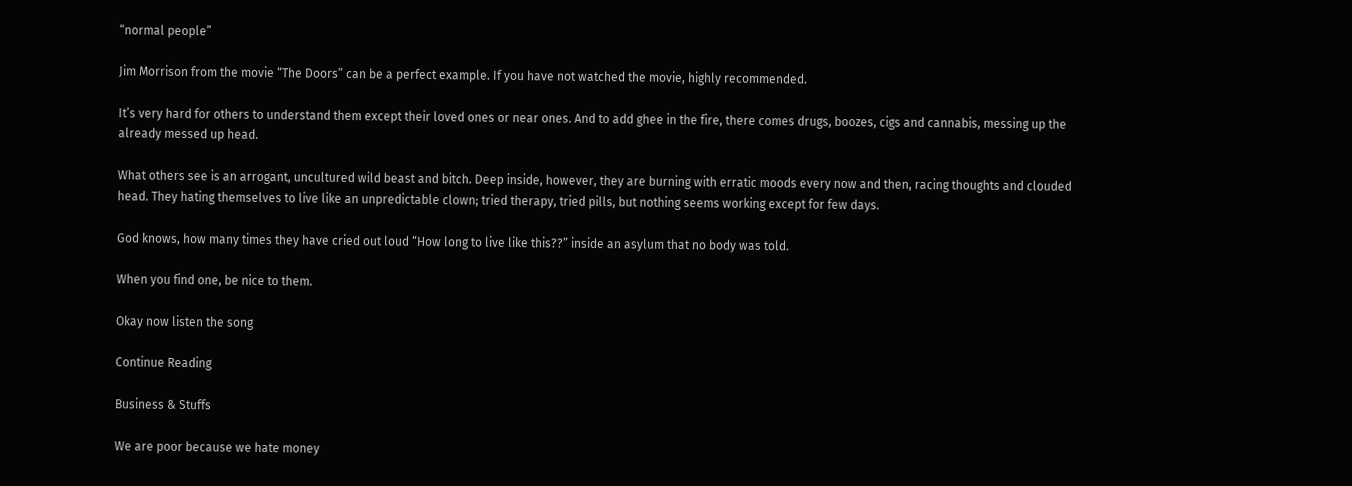“normal people”

Jim Morrison from the movie “The Doors” can be a perfect example. If you have not watched the movie, highly recommended.

It’s very hard for others to understand them except their loved ones or near ones. And to add ghee in the fire, there comes drugs, boozes, cigs and cannabis, messing up the already messed up head.

What others see is an arrogant, uncultured wild beast and bitch. Deep inside, however, they are burning with erratic moods every now and then, racing thoughts and clouded head. They hating themselves to live like an unpredictable clown; tried therapy, tried pills, but nothing seems working except for few days.

God knows, how many times they have cried out loud “How long to live like this??” inside an asylum that no body was told.

When you find one, be nice to them.

Okay now listen the song

Continue Reading

Business & Stuffs

We are poor because we hate money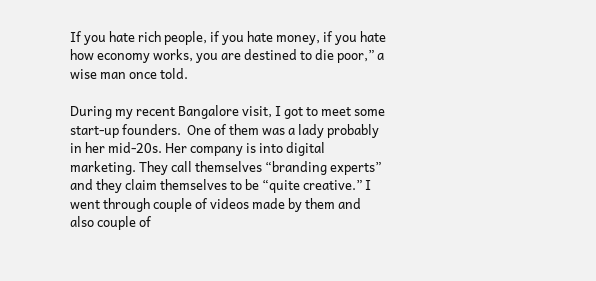If you hate rich people, if you hate money, if you hate how economy works, you are destined to die poor,” a wise man once told.

During my recent Bangalore visit, I got to meet some start-up founders.  One of them was a lady probably in her mid-20s. Her company is into digital marketing. They call themselves “branding experts” and they claim themselves to be “quite creative.” I went through couple of videos made by them and also couple of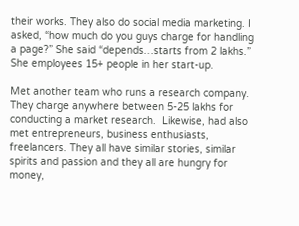their works. They also do social media marketing. I asked, “how much do you guys charge for handling a page?” She said “depends…starts from 2 lakhs.” She employees 15+ people in her start-up.

Met another team who runs a research company. They charge anywhere between 5-25 lakhs for conducting a market research.  Likewise, had also met entrepreneurs, business enthusiasts, freelancers. They all have similar stories, similar spirits and passion and they all are hungry for money,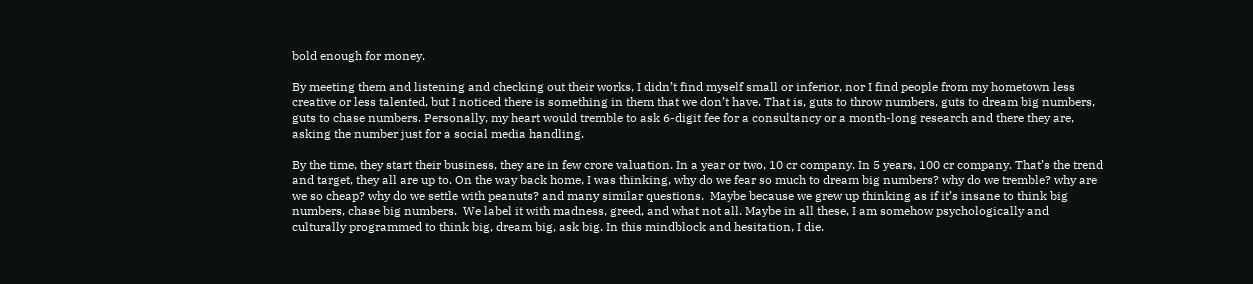bold enough for money.

By meeting them and listening and checking out their works, I didn’t find myself small or inferior, nor I find people from my hometown less creative or less talented, but I noticed there is something in them that we don’t have. That is, guts to throw numbers, guts to dream big numbers, guts to chase numbers. Personally, my heart would tremble to ask 6-digit fee for a consultancy or a month-long research and there they are, asking the number just for a social media handling.

By the time, they start their business, they are in few crore valuation. In a year or two, 10 cr company. In 5 years, 100 cr company. That’s the trend and target, they all are up to. On the way back home, I was thinking, why do we fear so much to dream big numbers? why do we tremble? why are we so cheap? why do we settle with peanuts? and many similar questions.  Maybe because we grew up thinking as if it’s insane to think big numbers, chase big numbers.  We label it with madness, greed, and what not all. Maybe in all these, I am somehow psychologically and culturally programmed to think big, dream big, ask big. In this mindblock and hesitation, I die.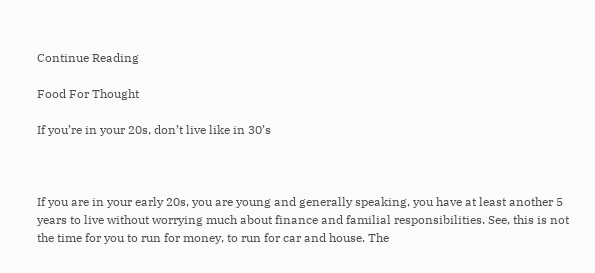Continue Reading

Food For Thought

If you’re in your 20s, don’t live like in 30’s



If you are in your early 20s, you are young and generally speaking, you have at least another 5 years to live without worrying much about finance and familial responsibilities. See, this is not the time for you to run for money, to run for car and house. The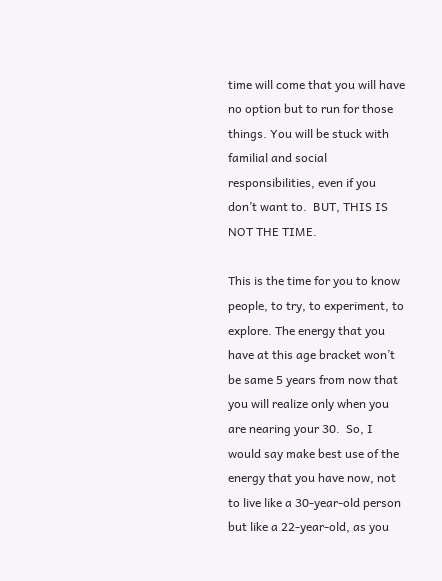time will come that you will have no option but to run for those things. You will be stuck with familial and social responsibilities, even if you don’t want to.  BUT, THIS IS NOT THE TIME.

This is the time for you to know people, to try, to experiment, to explore. The energy that you have at this age bracket won’t be same 5 years from now that you will realize only when you are nearing your 30.  So, I would say make best use of the energy that you have now, not to live like a 30-year-old person but like a 22-year-old, as you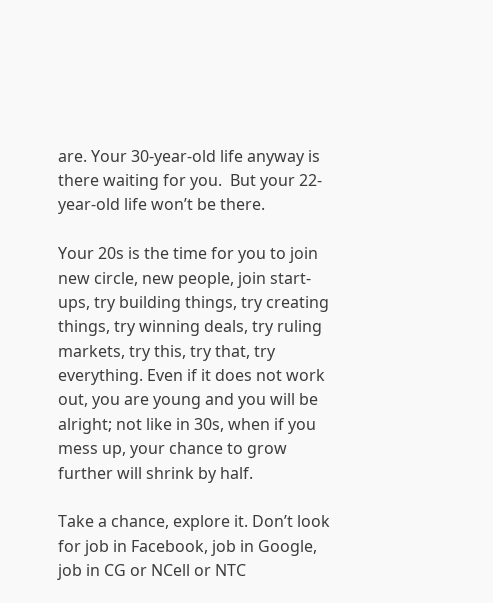are. Your 30-year-old life anyway is there waiting for you.  But your 22-year-old life won’t be there.

Your 20s is the time for you to join new circle, new people, join start-ups, try building things, try creating things, try winning deals, try ruling markets, try this, try that, try everything. Even if it does not work out, you are young and you will be alright; not like in 30s, when if you mess up, your chance to grow further will shrink by half.

Take a chance, explore it. Don’t look for job in Facebook, job in Google, job in CG or NCell or NTC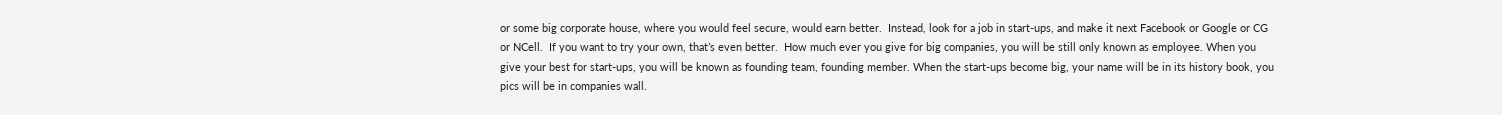or some big corporate house, where you would feel secure, would earn better.  Instead, look for a job in start-ups, and make it next Facebook or Google or CG or NCell.  If you want to try your own, that’s even better.  How much ever you give for big companies, you will be still only known as employee. When you give your best for start-ups, you will be known as founding team, founding member. When the start-ups become big, your name will be in its history book, you pics will be in companies wall.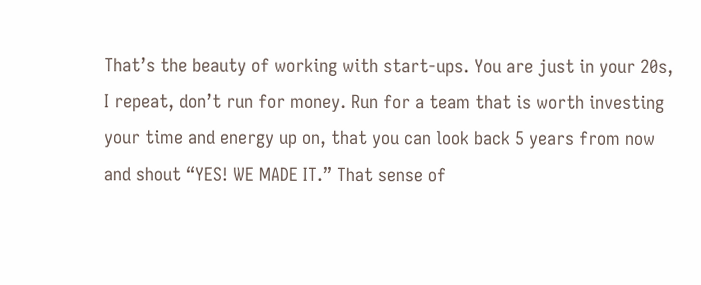That’s the beauty of working with start-ups. You are just in your 20s, I repeat, don’t run for money. Run for a team that is worth investing your time and energy up on, that you can look back 5 years from now and shout “YES! WE MADE IT.” That sense of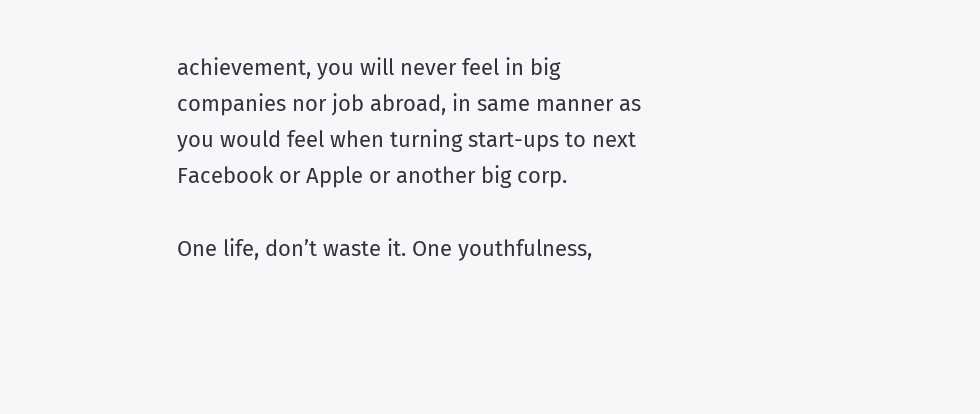achievement, you will never feel in big companies nor job abroad, in same manner as you would feel when turning start-ups to next Facebook or Apple or another big corp.

One life, don’t waste it. One youthfulness,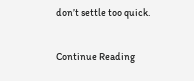don’t settle too quick.

Continue Reading